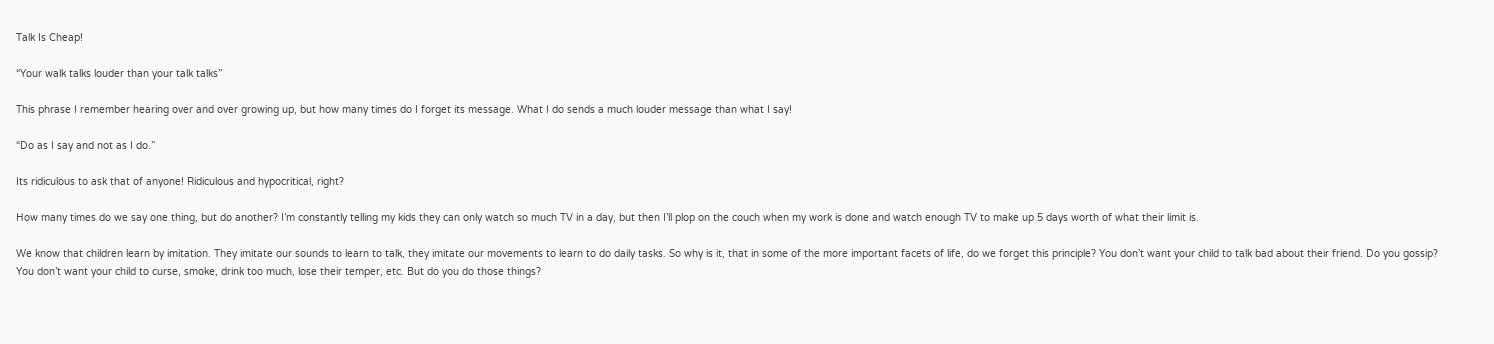Talk Is Cheap!

“Your walk talks louder than your talk talks”

This phrase I remember hearing over and over growing up, but how many times do I forget its message. What I do sends a much louder message than what I say!

“Do as I say and not as I do.”

Its ridiculous to ask that of anyone! Ridiculous and hypocritical, right?

How many times do we say one thing, but do another? I’m constantly telling my kids they can only watch so much TV in a day, but then I’ll plop on the couch when my work is done and watch enough TV to make up 5 days worth of what their limit is.

We know that children learn by imitation. They imitate our sounds to learn to talk, they imitate our movements to learn to do daily tasks. So why is it, that in some of the more important facets of life, do we forget this principle? You don’t want your child to talk bad about their friend. Do you gossip? You don’t want your child to curse, smoke, drink too much, lose their temper, etc. But do you do those things?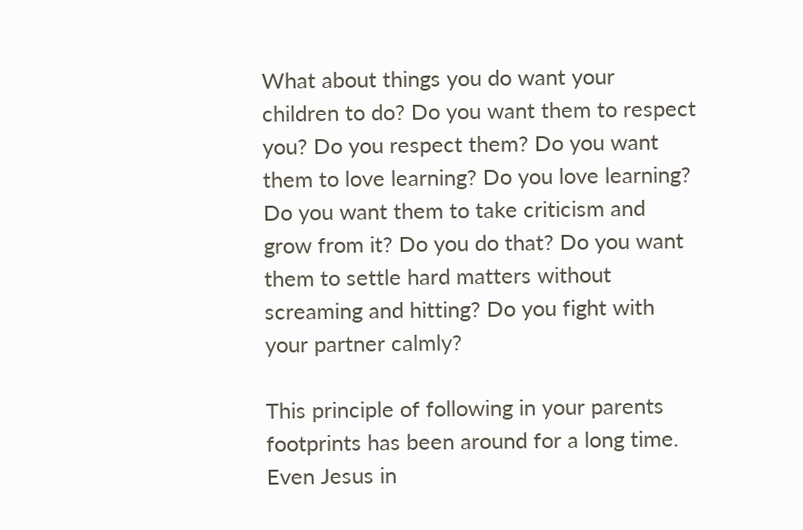What about things you do want your children to do? Do you want them to respect you? Do you respect them? Do you want them to love learning? Do you love learning? Do you want them to take criticism and grow from it? Do you do that? Do you want them to settle hard matters without screaming and hitting? Do you fight with your partner calmly?

This principle of following in your parents footprints has been around for a long time. Even Jesus in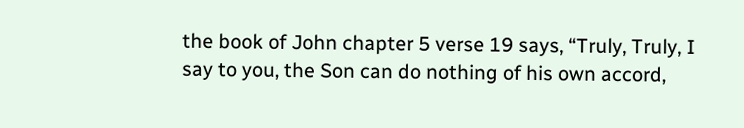the book of John chapter 5 verse 19 says, “Truly, Truly, I say to you, the Son can do nothing of his own accord,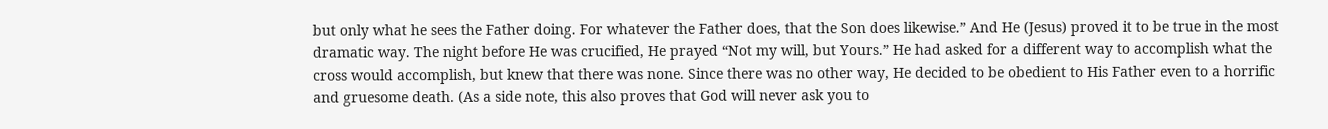but only what he sees the Father doing. For whatever the Father does, that the Son does likewise.” And He (Jesus) proved it to be true in the most dramatic way. The night before He was crucified, He prayed “Not my will, but Yours.” He had asked for a different way to accomplish what the cross would accomplish, but knew that there was none. Since there was no other way, He decided to be obedient to His Father even to a horrific and gruesome death. (As a side note, this also proves that God will never ask you to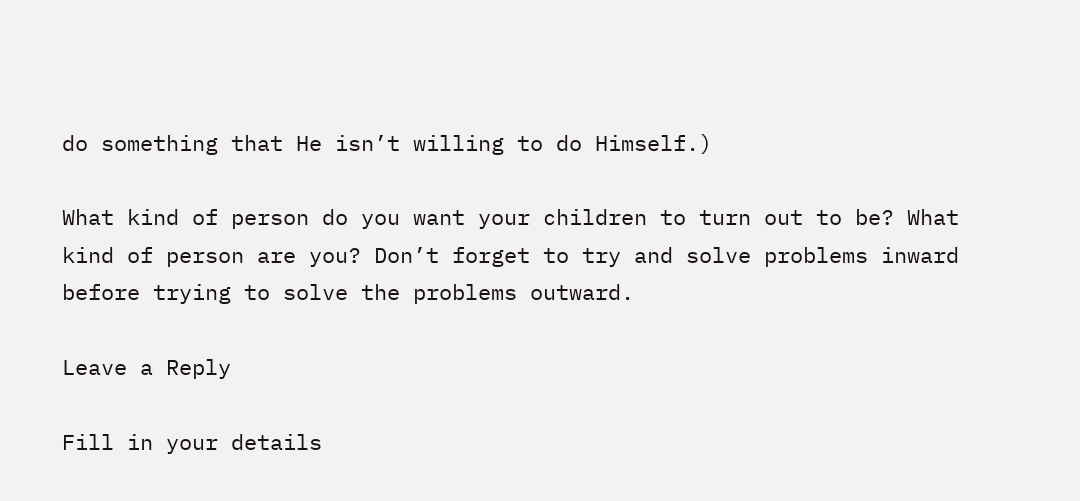do something that He isn’t willing to do Himself.)

What kind of person do you want your children to turn out to be? What kind of person are you? Don’t forget to try and solve problems inward before trying to solve the problems outward.

Leave a Reply

Fill in your details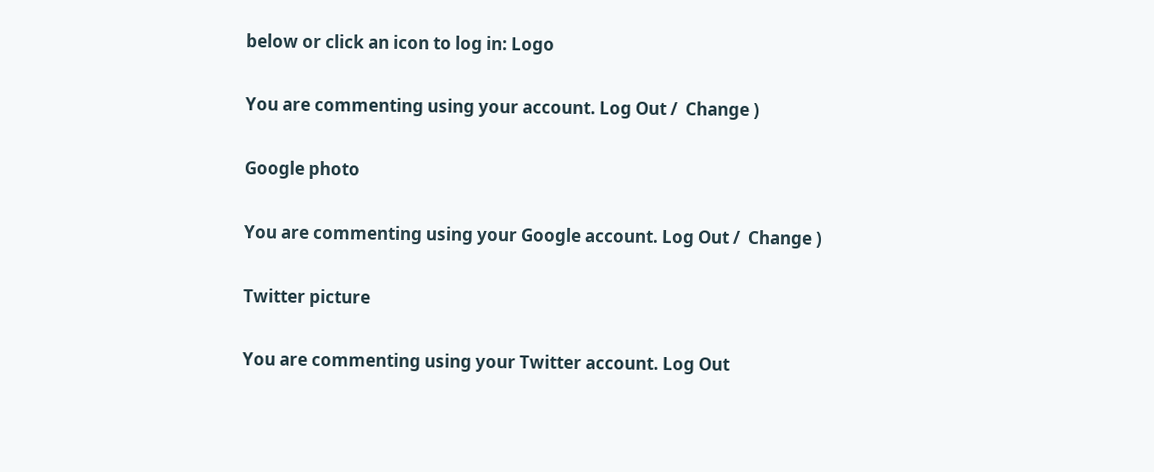below or click an icon to log in: Logo

You are commenting using your account. Log Out /  Change )

Google photo

You are commenting using your Google account. Log Out /  Change )

Twitter picture

You are commenting using your Twitter account. Log Out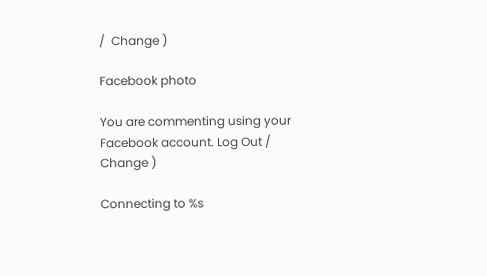/  Change )

Facebook photo

You are commenting using your Facebook account. Log Out /  Change )

Connecting to %s